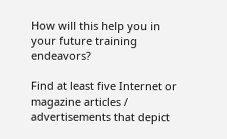How will this help you in your future training endeavors?

Find at least five Internet or magazine articles / advertisements that depict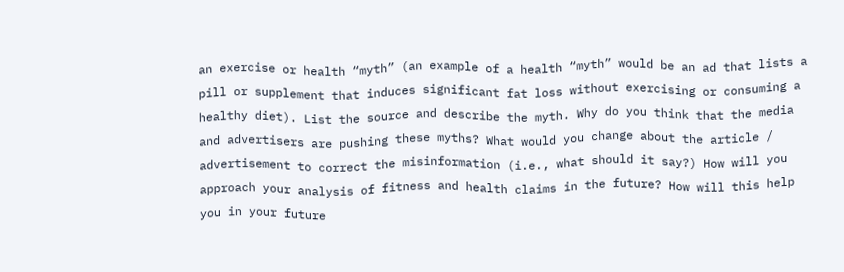an exercise or health “myth” (an example of a health “myth” would be an ad that lists a pill or supplement that induces significant fat loss without exercising or consuming a healthy diet). List the source and describe the myth. Why do you think that the media and advertisers are pushing these myths? What would you change about the article / advertisement to correct the misinformation (i.e., what should it say?) How will you approach your analysis of fitness and health claims in the future? How will this help you in your future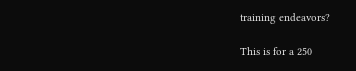training endeavors?

This is for a 250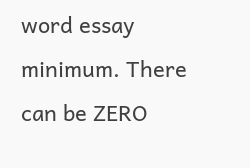word essay minimum. There can be ZERO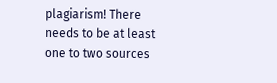plagiarism! There needs to be at least one to two sources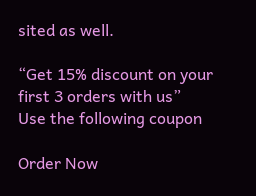sited as well.

“Get 15% discount on your first 3 orders with us”
Use the following coupon

Order Now